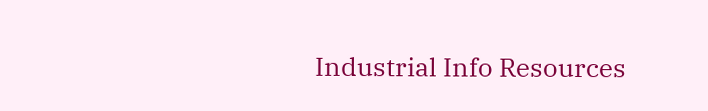Industrial Info Resources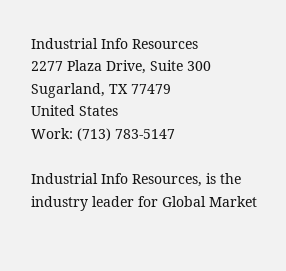Industrial Info Resources
2277 Plaza Drive, Suite 300
Sugarland, TX 77479
United States
Work: (713) 783-5147

Industrial Info Resources, is the industry leader for Global Market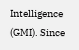Intelligence (GMI). Since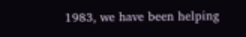1983, we have been helping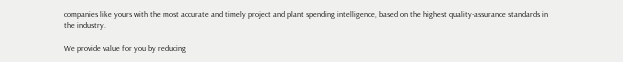companies like yours with the most accurate and timely project and plant spending intelligence, based on the highest quality-assurance standards in the industry.

We provide value for you by reducing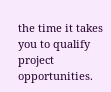the time it takes you to qualify project opportunities.